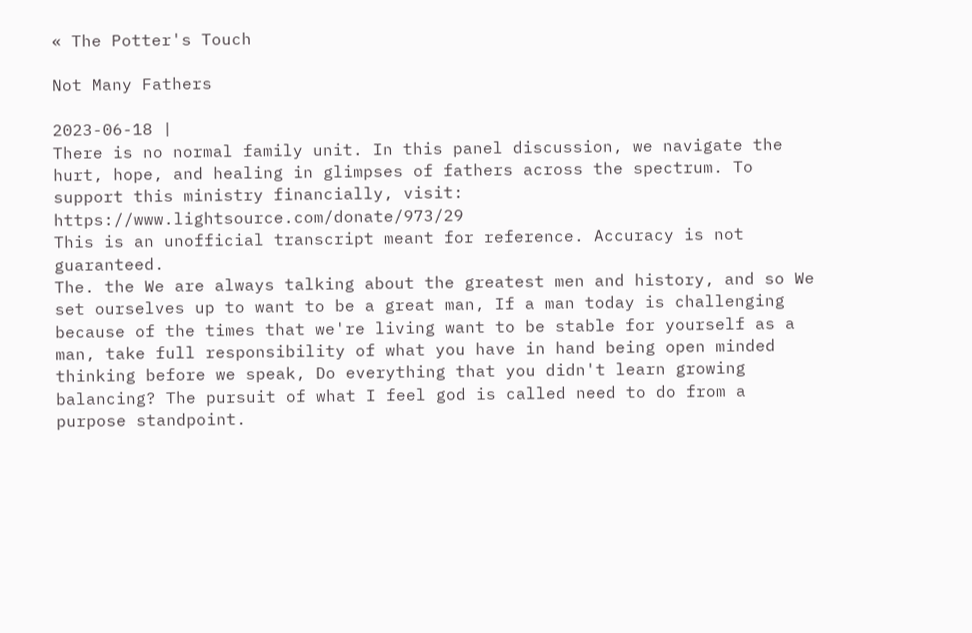« The Potter's Touch

Not Many Fathers

2023-06-18 |
There is no normal family unit. In this panel discussion, we navigate the hurt, hope, and healing in glimpses of fathers across the spectrum. To support this ministry financially, visit: https://www.lightsource.com/donate/973/29
This is an unofficial transcript meant for reference. Accuracy is not guaranteed.
The. the We are always talking about the greatest men and history, and so We set ourselves up to want to be a great man, If a man today is challenging because of the times that we're living want to be stable for yourself as a man, take full responsibility of what you have in hand being open minded thinking before we speak, Do everything that you didn't learn growing balancing? The pursuit of what I feel god is called need to do from a purpose standpoint.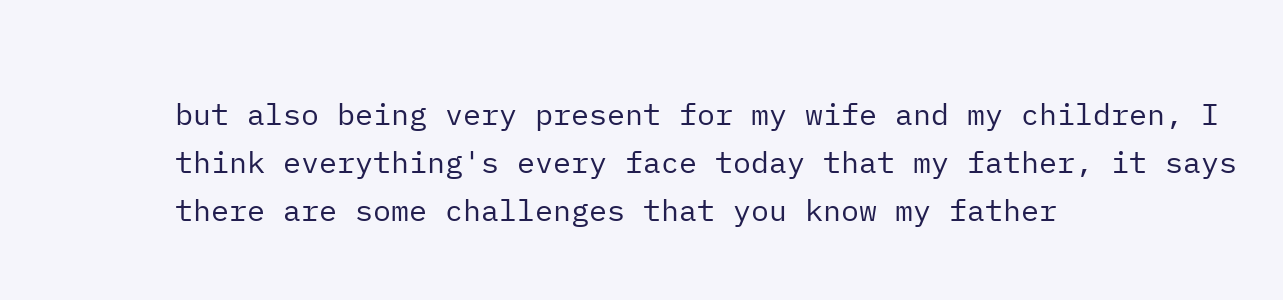but also being very present for my wife and my children, I think everything's every face today that my father, it says there are some challenges that you know my father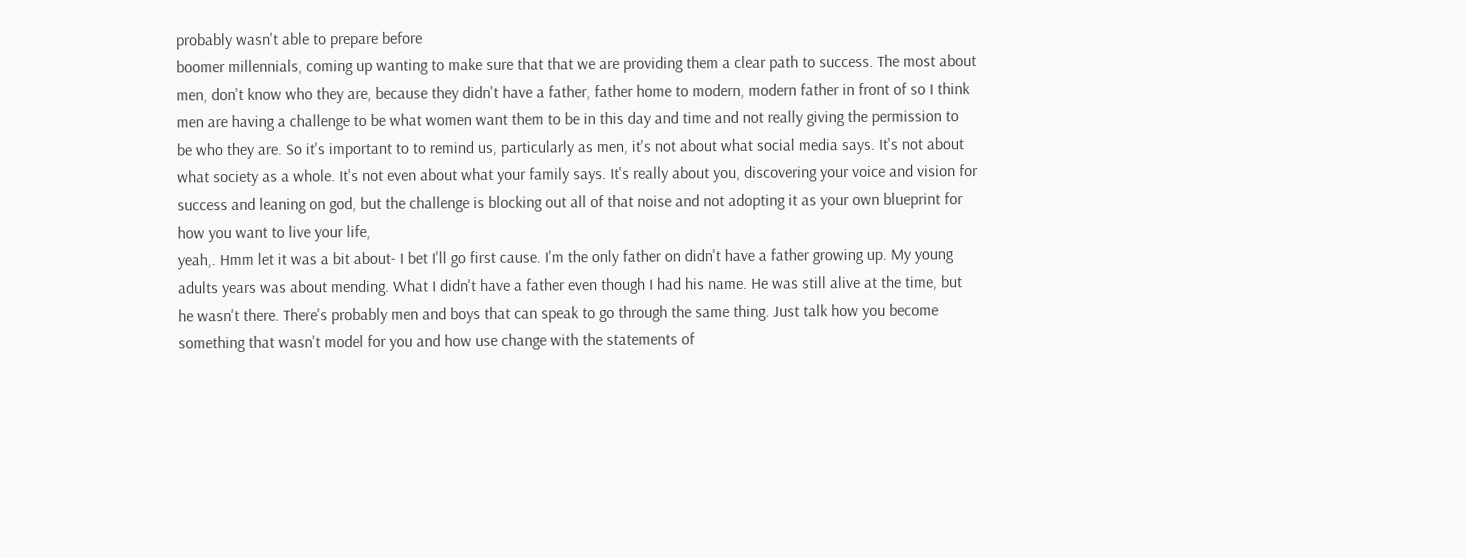probably wasn't able to prepare before
boomer millennials, coming up wanting to make sure that that we are providing them a clear path to success. The most about men, don't know who they are, because they didn't have a father, father home to modern, modern father in front of so I think men are having a challenge to be what women want them to be in this day and time and not really giving the permission to be who they are. So it's important to to remind us, particularly as men, it's not about what social media says. It's not about what society as a whole. It's not even about what your family says. It's really about you, discovering your voice and vision for success and leaning on god, but the challenge is blocking out all of that noise and not adopting it as your own blueprint for how you want to live your life,
yeah,. Hmm let it was a bit about- I bet I'll go first cause. I'm the only father on didn't have a father growing up. My young adults years was about mending. What I didn't have a father even though I had his name. He was still alive at the time, but he wasn't there. There's probably men and boys that can speak to go through the same thing. Just talk how you become something that wasn't model for you and how use change with the statements of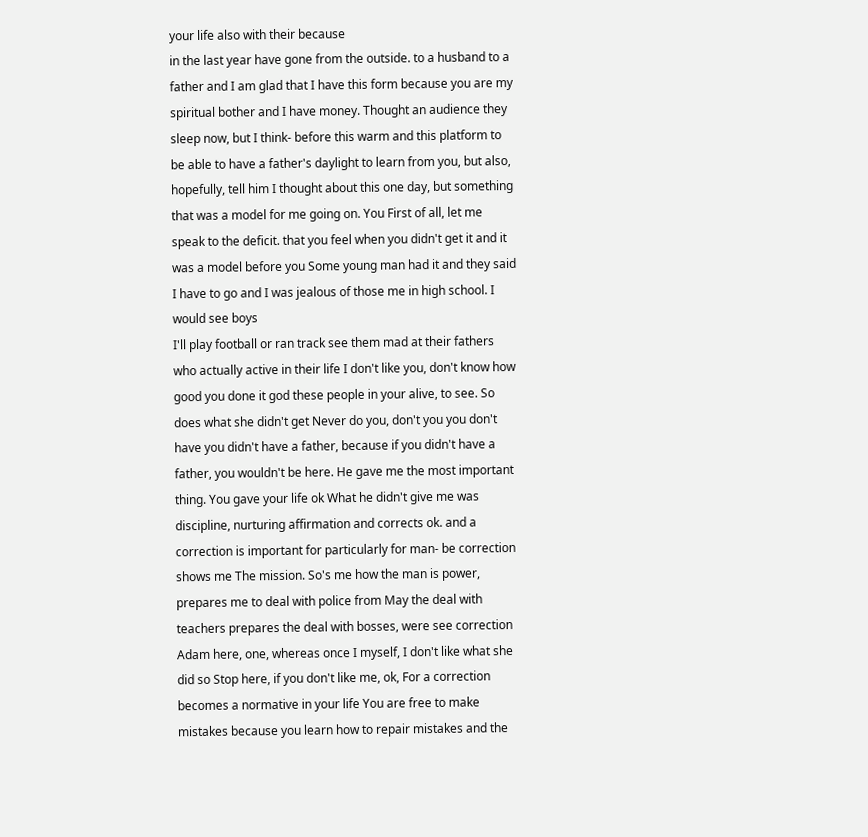your life also with their because
in the last year have gone from the outside. to a husband to a father and I am glad that I have this form because you are my spiritual bother and I have money. Thought an audience they sleep now, but I think- before this warm and this platform to be able to have a father's daylight to learn from you, but also, hopefully, tell him I thought about this one day, but something that was a model for me going on. You First of all, let me speak to the deficit. that you feel when you didn't get it and it was a model before you Some young man had it and they said I have to go and I was jealous of those me in high school. I would see boys
I'll play football or ran track see them mad at their fathers who actually active in their life I don't like you, don't know how good you done it god these people in your alive, to see. So does what she didn't get Never do you, don't you you don't have you didn't have a father, because if you didn't have a father, you wouldn't be here. He gave me the most important thing. You gave your life ok What he didn't give me was discipline, nurturing affirmation and corrects ok. and a correction is important for particularly for man- be correction shows me The mission. So's me how the man is power,
prepares me to deal with police from May the deal with teachers prepares the deal with bosses, were see correction Adam here, one, whereas once I myself, I don't like what she did so Stop here, if you don't like me, ok, For a correction becomes a normative in your life You are free to make mistakes because you learn how to repair mistakes and the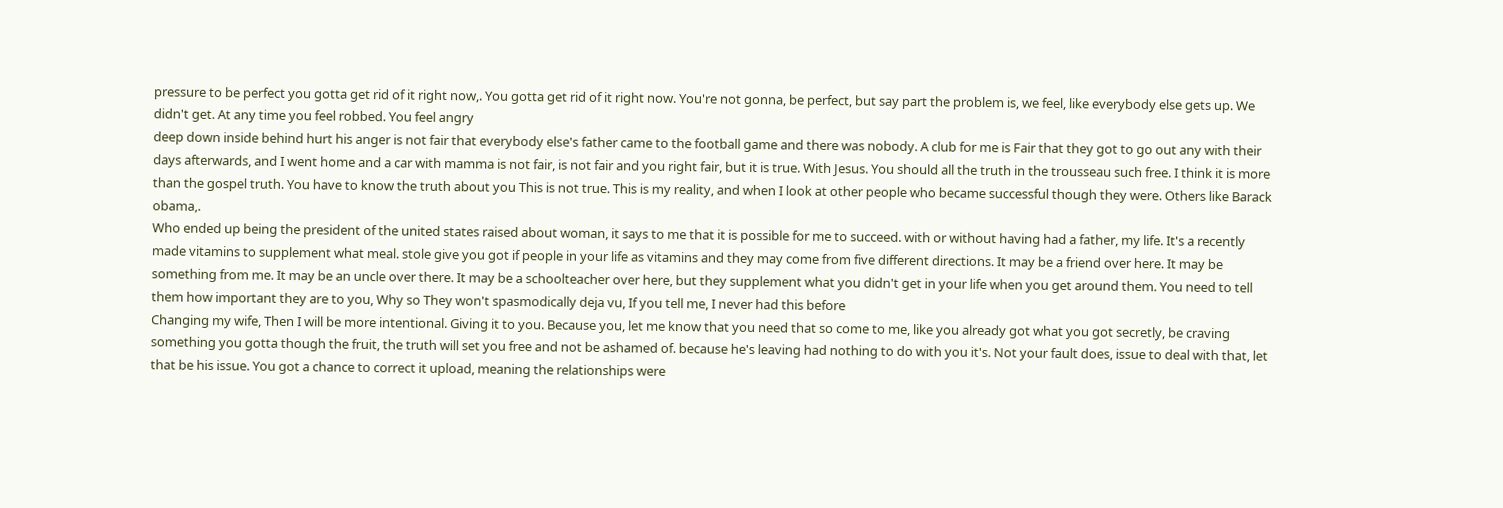pressure to be perfect you gotta get rid of it right now,. You gotta get rid of it right now. You're not gonna, be perfect, but say part the problem is, we feel, like everybody else gets up. We didn't get. At any time you feel robbed. You feel angry
deep down inside behind hurt his anger is not fair that everybody else's father came to the football game and there was nobody. A club for me is Fair that they got to go out any with their days afterwards, and I went home and a car with mamma is not fair, is not fair and you right fair, but it is true. With Jesus. You should all the truth in the trousseau such free. I think it is more than the gospel truth. You have to know the truth about you This is not true. This is my reality, and when I look at other people who became successful though they were. Others like Barack obama,.
Who ended up being the president of the united states raised about woman, it says to me that it is possible for me to succeed. with or without having had a father, my life. It's a recently made vitamins to supplement what meal. stole give you got if people in your life as vitamins and they may come from five different directions. It may be a friend over here. It may be something from me. It may be an uncle over there. It may be a schoolteacher over here, but they supplement what you didn't get in your life when you get around them. You need to tell them how important they are to you, Why so They won't spasmodically deja vu, If you tell me, I never had this before
Changing my wife, Then I will be more intentional. Giving it to you. Because you, let me know that you need that so come to me, like you already got what you got secretly, be craving something you gotta though the fruit, the truth will set you free and not be ashamed of. because he's leaving had nothing to do with you it's. Not your fault does, issue to deal with that, let that be his issue. You got a chance to correct it upload, meaning the relationships were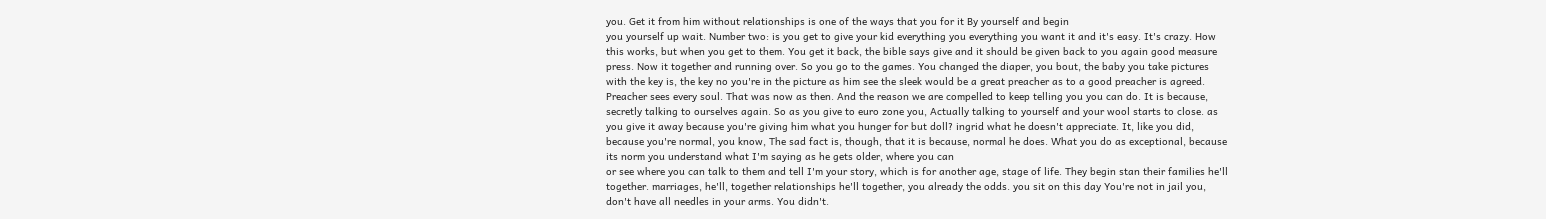you. Get it from him without relationships is one of the ways that you for it By yourself and begin
you yourself up wait. Number two: is you get to give your kid everything you everything you want it and it's easy. It's crazy. How this works, but when you get to them. You get it back, the bible says give and it should be given back to you again good measure press. Now it together and running over. So you go to the games. You changed the diaper, you bout, the baby you take pictures with the key is, the key no you're in the picture as him see the sleek would be a great preacher as to a good preacher is agreed.
Preacher sees every soul. That was now as then. And the reason we are compelled to keep telling you you can do. It is because, secretly talking to ourselves again. So as you give to euro zone you, Actually talking to yourself and your wool starts to close. as you give it away because you're giving him what you hunger for but doll? ingrid what he doesn't appreciate. It, like you did, because you're normal, you know, The sad fact is, though, that it is because, normal he does. What you do as exceptional, because its norm you understand what I'm saying as he gets older, where you can
or see where you can talk to them and tell I'm your story, which is for another age, stage of life. They begin stan their families he'll together. marriages, he'll, together relationships he'll together, you already the odds. you sit on this day You're not in jail you, don't have all needles in your arms. You didn't.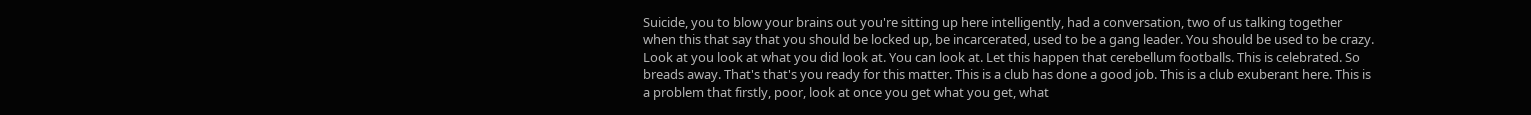Suicide, you to blow your brains out you're sitting up here intelligently, had a conversation, two of us talking together when this that say that you should be locked up, be incarcerated, used to be a gang leader. You should be used to be crazy. Look at you look at what you did look at. You can look at. Let this happen that cerebellum footballs. This is celebrated. So breads away. That's that's you ready for this matter. This is a club has done a good job. This is a club exuberant here. This is a problem that firstly, poor, look at once you get what you get, what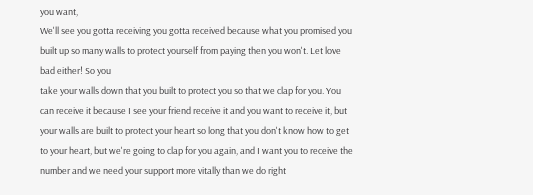you want,
We'll see you gotta receiving you gotta received because what you promised you built up so many walls to protect yourself from paying then you won't. Let love bad either! So you
take your walls down that you built to protect you so that we clap for you. You can receive it because I see your friend receive it and you want to receive it, but your walls are built to protect your heart so long that you don't know how to get to your heart, but we're going to clap for you again, and I want you to receive the number and we need your support more vitally than we do right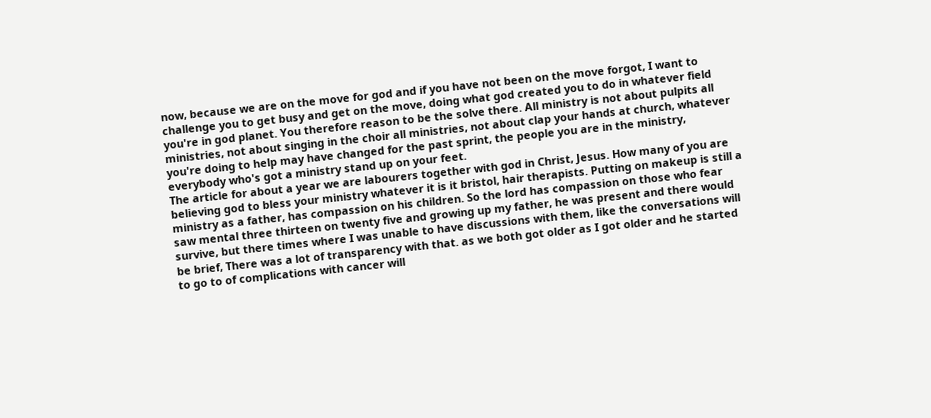now, because we are on the move for god and if you have not been on the move forgot, I want to challenge you to get busy and get on the move, doing what god created you to do in whatever field you're in god planet. You therefore reason to be the solve there. All ministry is not about pulpits all ministries, not about singing in the choir all ministries, not about clap your hands at church, whatever you're doing to help may have changed for the past sprint, the people you are in the ministry, everybody who's got a ministry stand up on your feet.
The article for about a year we are labourers together with god in Christ, Jesus. How many of you are believing god to bless your ministry whatever it is it bristol, hair therapists. Putting on makeup is still a ministry as a father, has compassion on his children. So the lord has compassion on those who fear saw mental three thirteen on twenty five and growing up my father, he was present and there would survive, but there times where I was unable to have discussions with them, like the conversations will be brief, There was a lot of transparency with that. as we both got older as I got older and he started to go to of complications with cancer will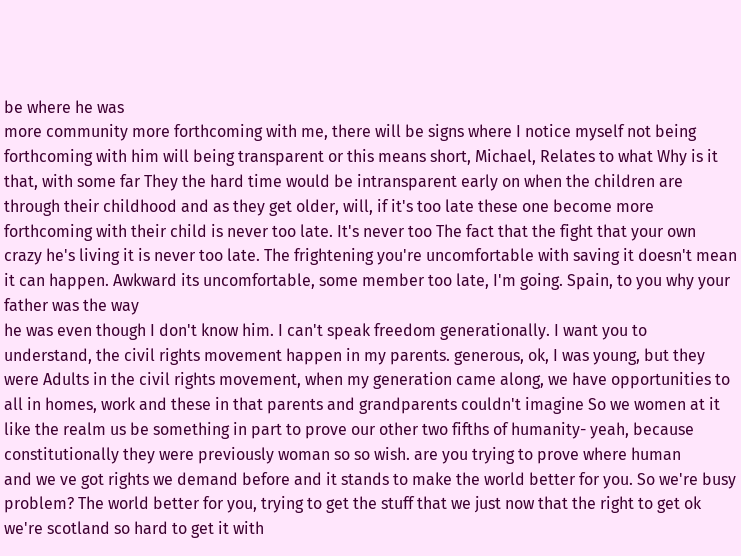be where he was
more community more forthcoming with me, there will be signs where I notice myself not being forthcoming with him will being transparent or this means short, Michael, Relates to what Why is it that, with some far They the hard time would be intransparent early on when the children are through their childhood and as they get older, will, if it's too late these one become more forthcoming with their child is never too late. It's never too The fact that the fight that your own crazy he's living it is never too late. The frightening you're uncomfortable with saving it doesn't mean it can happen. Awkward its uncomfortable, some member too late, I'm going. Spain, to you why your father was the way
he was even though I don't know him. I can't speak freedom generationally. I want you to understand, the civil rights movement happen in my parents. generous, ok, I was young, but they were Adults in the civil rights movement, when my generation came along, we have opportunities to all in homes, work and these in that parents and grandparents couldn't imagine So we women at it like the realm us be something in part to prove our other two fifths of humanity- yeah, because constitutionally they were previously woman so so wish. are you trying to prove where human
and we ve got rights we demand before and it stands to make the world better for you. So we're busy problem? The world better for you, trying to get the stuff that we just now that the right to get ok we're scotland so hard to get it with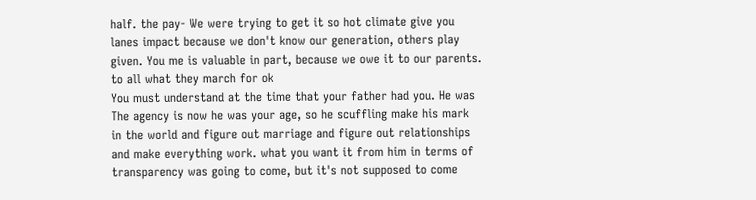half. the pay- We were trying to get it so hot climate give you lanes impact because we don't know our generation, others play given. You me is valuable in part, because we owe it to our parents. to all what they march for ok
You must understand at the time that your father had you. He was The agency is now he was your age, so he scuffling make his mark in the world and figure out marriage and figure out relationships and make everything work. what you want it from him in terms of transparency was going to come, but it's not supposed to come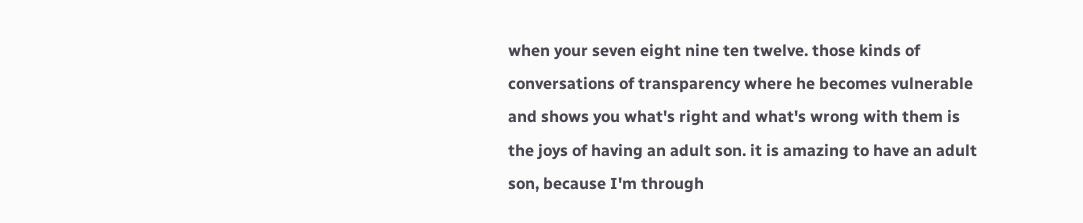when your seven eight nine ten twelve. those kinds of conversations of transparency where he becomes vulnerable and shows you what's right and what's wrong with them is the joys of having an adult son. it is amazing to have an adult son, because I'm through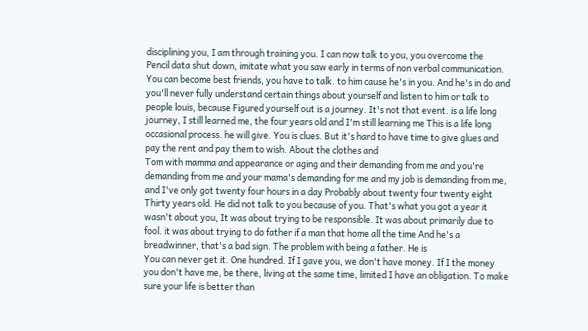disciplining you, I am through training you. I can now talk to you, you overcome the
Pencil data shut down, imitate what you saw early in terms of non verbal communication. You can become best friends, you have to talk. to him cause he's in you. And he's in do and you'll never fully understand certain things about yourself and listen to him or talk to people louis, because Figured yourself out is a journey. It's not that event. is a life long journey, I still learned me, the four years old and I'm still learning me This is a life long occasional process. he will give. You is clues. But it's hard to have time to give glues and pay the rent and pay them to wish. About the clothes and
Tom with mamma and appearance or aging and their demanding from me and you're demanding from me and your mama's demanding for me and my job is demanding from me, and I've only got twenty four hours in a day Probably about twenty four twenty eight Thirty years old. He did not talk to you because of you. That's what you got a year it wasn't about you, It was about trying to be responsible. It was about primarily due to fool. it was about trying to do father if a man that home all the time And he's a breadwinner, that's a bad sign. The problem with being a father. He is
You can never get it. One hundred. If I gave you, we don't have money. If I the money you don't have me, be there, living at the same time, limited I have an obligation. To make sure your life is better than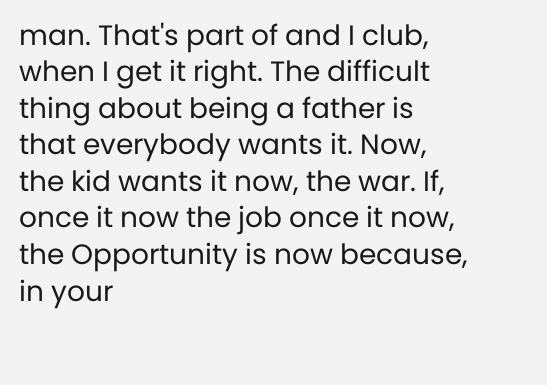man. That's part of and I club, when I get it right. The difficult thing about being a father is that everybody wants it. Now, the kid wants it now, the war. If, once it now the job once it now, the Opportunity is now because, in your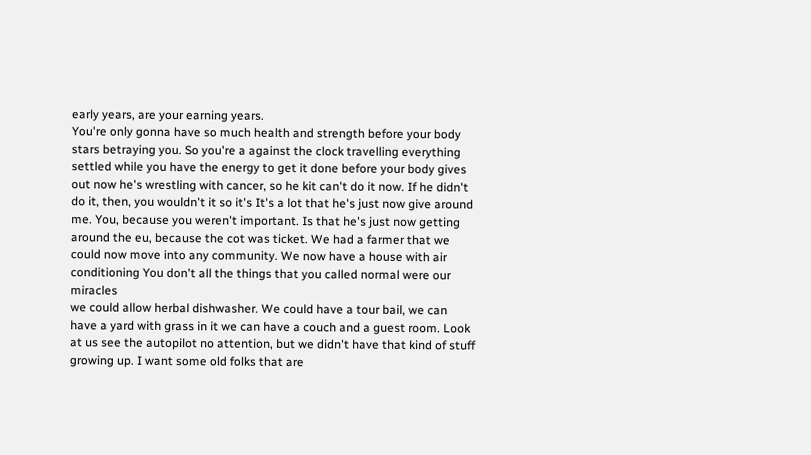early years, are your earning years.
You're only gonna have so much health and strength before your body stars betraying you. So you're a against the clock travelling everything settled while you have the energy to get it done before your body gives out now he's wrestling with cancer, so he kit can't do it now. If he didn't do it, then, you wouldn't it so it's It's a lot that he's just now give around me. You, because you weren't important. Is that he's just now getting around the eu, because the cot was ticket. We had a farmer that we could now move into any community. We now have a house with air conditioning You don't all the things that you called normal were our miracles
we could allow herbal dishwasher. We could have a tour bail, we can have a yard with grass in it we can have a couch and a guest room. Look at us see the autopilot no attention, but we didn't have that kind of stuff growing up. I want some old folks that are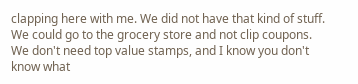clapping here with me. We did not have that kind of stuff. We could go to the grocery store and not clip coupons. We don't need top value stamps, and I know you don't know what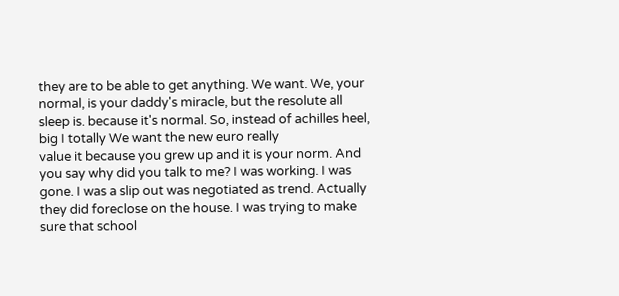they are to be able to get anything. We want. We, your normal, is your daddy's miracle, but the resolute all sleep is. because it's normal. So, instead of achilles heel, big I totally We want the new euro really
value it because you grew up and it is your norm. And you say why did you talk to me? I was working. I was gone. I was a slip out was negotiated as trend. Actually they did foreclose on the house. I was trying to make sure that school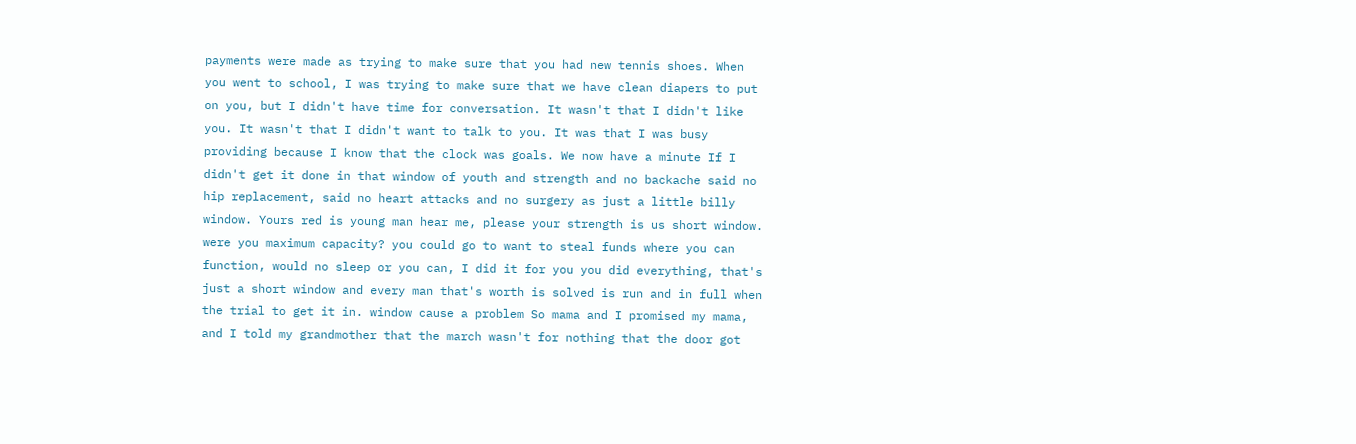payments were made as trying to make sure that you had new tennis shoes. When you went to school, I was trying to make sure that we have clean diapers to put on you, but I didn't have time for conversation. It wasn't that I didn't like you. It wasn't that I didn't want to talk to you. It was that I was busy providing because I know that the clock was goals. We now have a minute If I didn't get it done in that window of youth and strength and no backache said no hip replacement, said no heart attacks and no surgery as just a little billy window. Yours red is young man hear me, please your strength is us short window.
were you maximum capacity? you could go to want to steal funds where you can function, would no sleep or you can, I did it for you you did everything, that's just a short window and every man that's worth is solved is run and in full when the trial to get it in. window cause a problem So mama and I promised my mama, and I told my grandmother that the march wasn't for nothing that the door got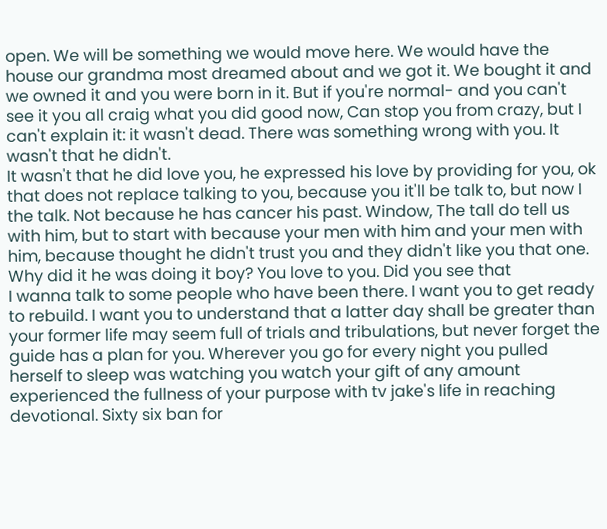open. We will be something we would move here. We would have the house our grandma most dreamed about and we got it. We bought it and we owned it and you were born in it. But if you're normal- and you can't see it you all craig what you did good now, Can stop you from crazy, but I can't explain it: it wasn't dead. There was something wrong with you. It wasn't that he didn't.
It wasn't that he did love you, he expressed his love by providing for you, ok that does not replace talking to you, because you it'll be talk to, but now I the talk. Not because he has cancer his past. Window, The tall do tell us with him, but to start with because your men with him and your men with him, because thought he didn't trust you and they didn't like you that one. Why did it he was doing it boy? You love to you. Did you see that
I wanna talk to some people who have been there. I want you to get ready to rebuild. I want you to understand that a latter day shall be greater than your former life may seem full of trials and tribulations, but never forget the guide has a plan for you. Wherever you go for every night you pulled herself to sleep was watching you watch your gift of any amount experienced the fullness of your purpose with tv jake's life in reaching devotional. Sixty six ban for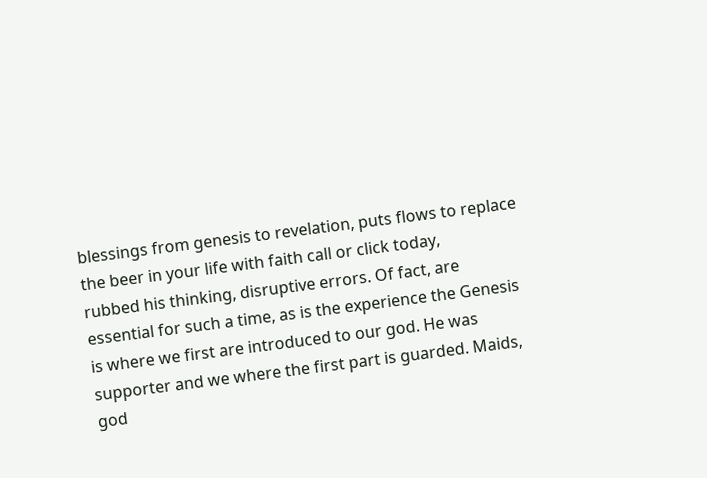blessings from genesis to revelation, puts flows to replace the beer in your life with faith call or click today,
rubbed his thinking, disruptive errors. Of fact, are essential for such a time, as is the experience the Genesis is where we first are introduced to our god. He was supporter and we where the first part is guarded. Maids, god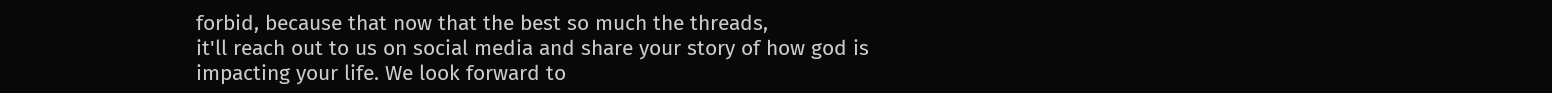forbid, because that now that the best so much the threads,
it'll reach out to us on social media and share your story of how god is impacting your life. We look forward to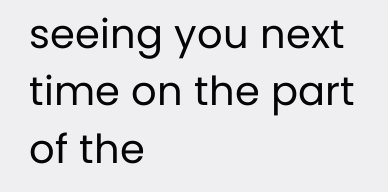seeing you next time on the part of the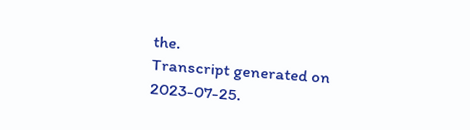the.
Transcript generated on 2023-07-25.